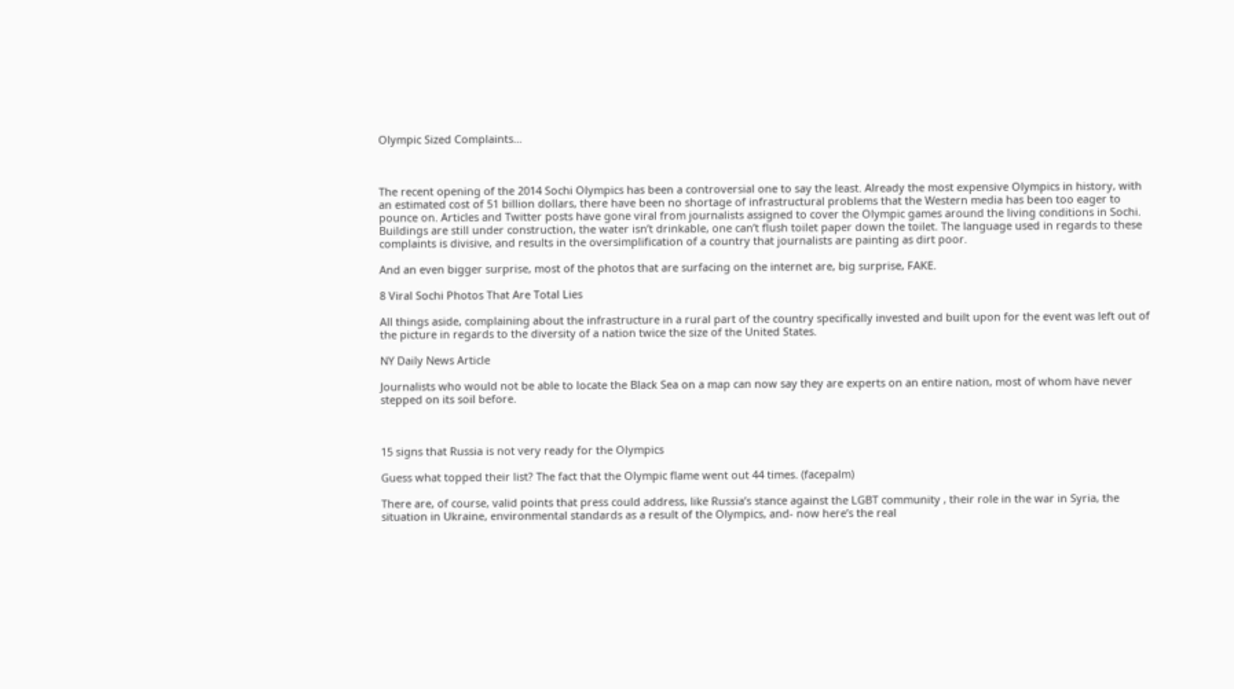Olympic Sized Complaints…



The recent opening of the 2014 Sochi Olympics has been a controversial one to say the least. Already the most expensive Olympics in history, with an estimated cost of 51 billion dollars, there have been no shortage of infrastructural problems that the Western media has been too eager to pounce on. Articles and Twitter posts have gone viral from journalists assigned to cover the Olympic games around the living conditions in Sochi. Buildings are still under construction, the water isn’t drinkable, one can’t flush toilet paper down the toilet. The language used in regards to these complaints is divisive, and results in the oversimplification of a country that journalists are painting as dirt poor.

And an even bigger surprise, most of the photos that are surfacing on the internet are, big surprise, FAKE.

8 Viral Sochi Photos That Are Total Lies

All things aside, complaining about the infrastructure in a rural part of the country specifically invested and built upon for the event was left out of the picture in regards to the diversity of a nation twice the size of the United States.

NY Daily News Article

Journalists who would not be able to locate the Black Sea on a map can now say they are experts on an entire nation, most of whom have never stepped on its soil before.



15 signs that Russia is not very ready for the Olympics

Guess what topped their list? The fact that the Olympic flame went out 44 times. (facepalm)

There are, of course, valid points that press could address, like Russia’s stance against the LGBT community , their role in the war in Syria, the situation in Ukraine, environmental standards as a result of the Olympics, and- now here’s the real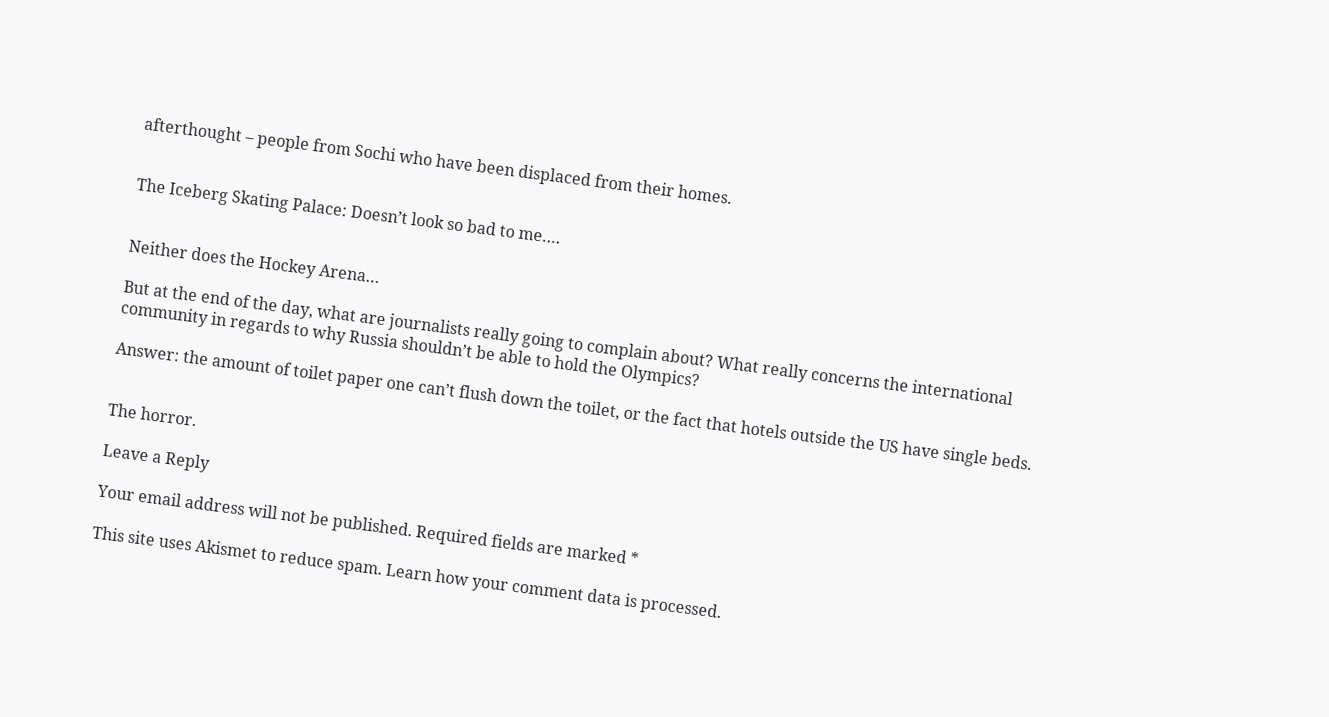afterthought – people from Sochi who have been displaced from their homes.


The Iceberg Skating Palace: Doesn’t look so bad to me….


Neither does the Hockey Arena…

But at the end of the day, what are journalists really going to complain about? What really concerns the international community in regards to why Russia shouldn’t be able to hold the Olympics?

Answer: the amount of toilet paper one can’t flush down the toilet, or the fact that hotels outside the US have single beds.


The horror.

Leave a Reply

Your email address will not be published. Required fields are marked *

This site uses Akismet to reduce spam. Learn how your comment data is processed.